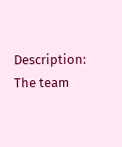Description: The team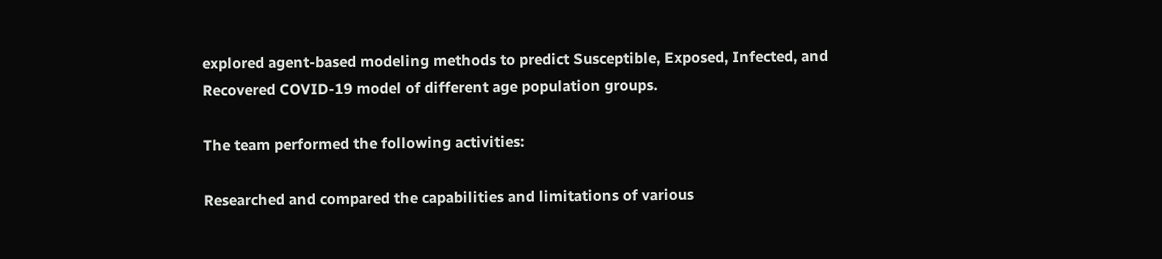explored agent-based modeling methods to predict Susceptible, Exposed, Infected, and Recovered COVID-19 model of different age population groups.

The team performed the following activities:

Researched and compared the capabilities and limitations of various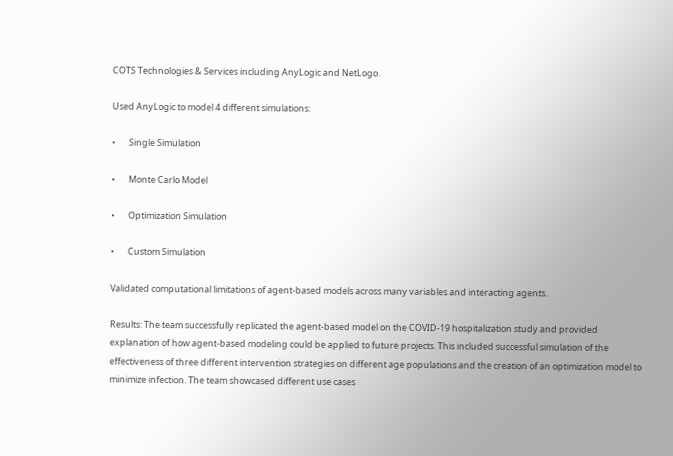COTS Technologies & Services including AnyLogic and NetLogo.

Used AnyLogic to model 4 different simulations:

•       Single Simulation

•       Monte Carlo Model

•       Optimization Simulation

•       Custom Simulation

Validated computational limitations of agent-based models across many variables and interacting agents.

Results: The team successfully replicated the agent-based model on the COVID-19 hospitalization study and provided explanation of how agent-based modeling could be applied to future projects. This included successful simulation of the effectiveness of three different intervention strategies on different age populations and the creation of an optimization model to minimize infection. The team showcased different use cases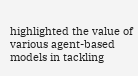highlighted the value of various agent-based models in tackling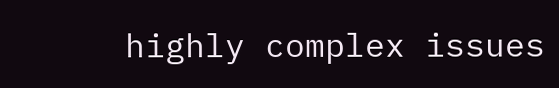highly complex issues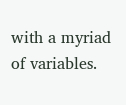with a myriad of variables.